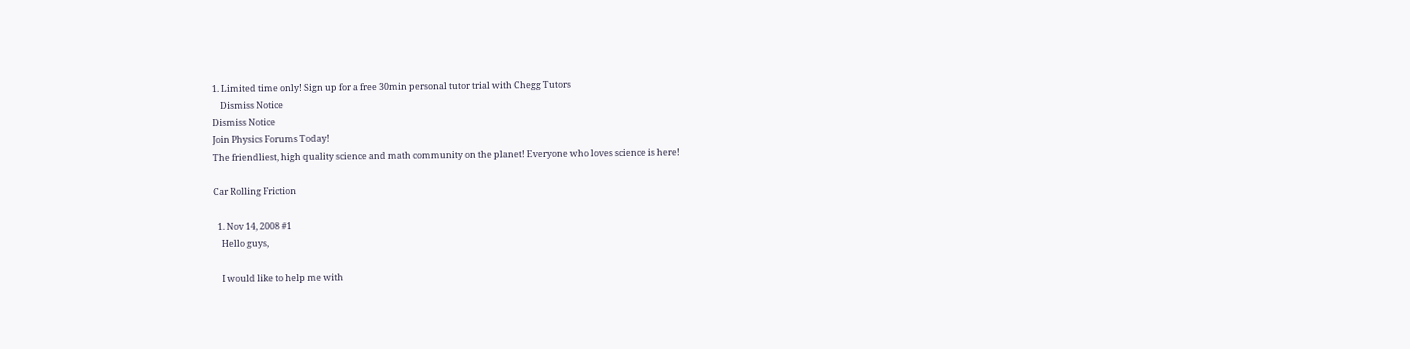1. Limited time only! Sign up for a free 30min personal tutor trial with Chegg Tutors
    Dismiss Notice
Dismiss Notice
Join Physics Forums Today!
The friendliest, high quality science and math community on the planet! Everyone who loves science is here!

Car Rolling Friction

  1. Nov 14, 2008 #1
    Hello guys,

    I would like to help me with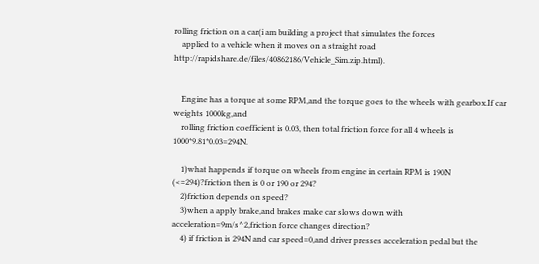rolling friction on a car(i am building a project that simulates the forces
    applied to a vehicle when it moves on a straight road http://rapidshare.de/files/40862186/Vehicle_Sim.zip.html).


    Engine has a torque at some RPM,and the torque goes to the wheels with gearbox.If car weights 1000kg,and
    rolling friction coefficient is 0.03, then total friction force for all 4 wheels is 1000*9.81*0.03=294N.

    1)what happends if torque on wheels from engine in certain RPM is 190N (<=294)?friction then is 0 or 190 or 294?
    2)friction depends on speed?
    3)when a apply brake,and brakes make car slows down with acceleration=9m/s^2,friction force changes direction?
    4) if friction is 294N and car speed=0,and driver presses acceleration pedal but the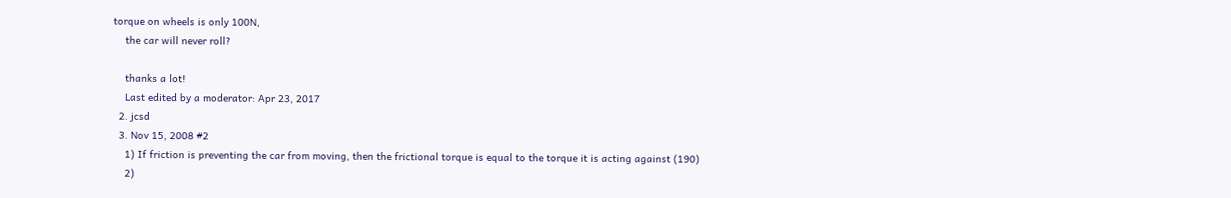torque on wheels is only 100N,
    the car will never roll?

    thanks a lot!
    Last edited by a moderator: Apr 23, 2017
  2. jcsd
  3. Nov 15, 2008 #2
    1) If friction is preventing the car from moving, then the frictional torque is equal to the torque it is acting against (190)
    2)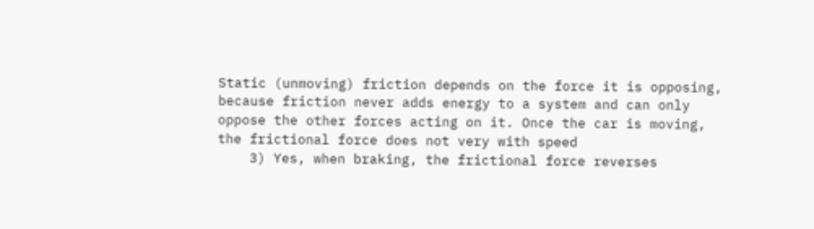Static (unmoving) friction depends on the force it is opposing, because friction never adds energy to a system and can only oppose the other forces acting on it. Once the car is moving, the frictional force does not very with speed
    3) Yes, when braking, the frictional force reverses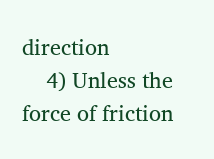direction
    4) Unless the force of friction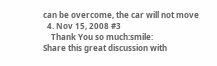can be overcome, the car will not move
  4. Nov 15, 2008 #3
    Thank You so much:smile:
Share this great discussion with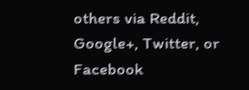others via Reddit, Google+, Twitter, or Facebook